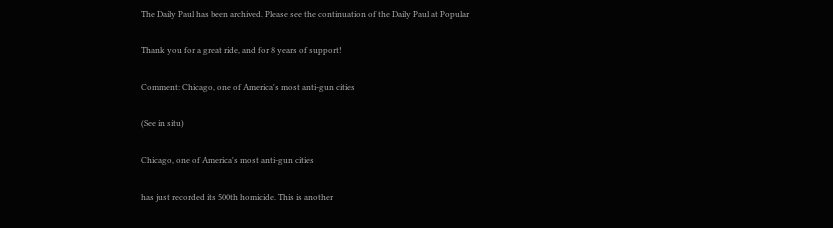The Daily Paul has been archived. Please see the continuation of the Daily Paul at Popular

Thank you for a great ride, and for 8 years of support!

Comment: Chicago, one of America's most anti-gun cities

(See in situ)

Chicago, one of America's most anti-gun cities

has just recorded its 500th homicide. This is another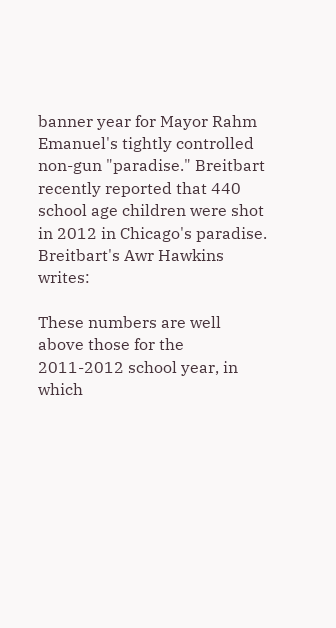banner year for Mayor Rahm Emanuel's tightly controlled non-gun "paradise." Breitbart recently reported that 440 school age children were shot in 2012 in Chicago's paradise. Breitbart's Awr Hawkins writes:

These numbers are well above those for the 2011-2012 school year, in which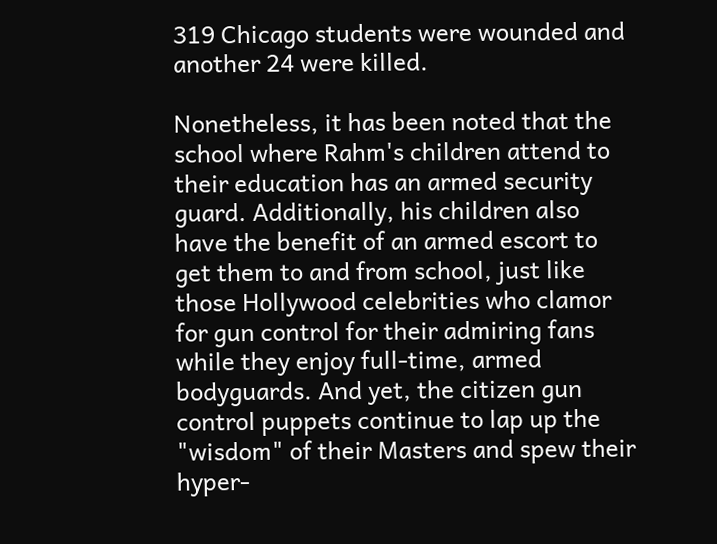319 Chicago students were wounded and another 24 were killed.

Nonetheless, it has been noted that the school where Rahm's children attend to their education has an armed security guard. Additionally, his children also have the benefit of an armed escort to get them to and from school, just like those Hollywood celebrities who clamor for gun control for their admiring fans while they enjoy full-time, armed bodyguards. And yet, the citizen gun control puppets continue to lap up the "wisdom" of their Masters and spew their hyper-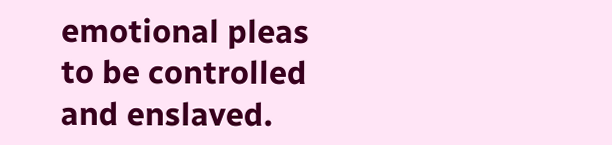emotional pleas to be controlled and enslaved.